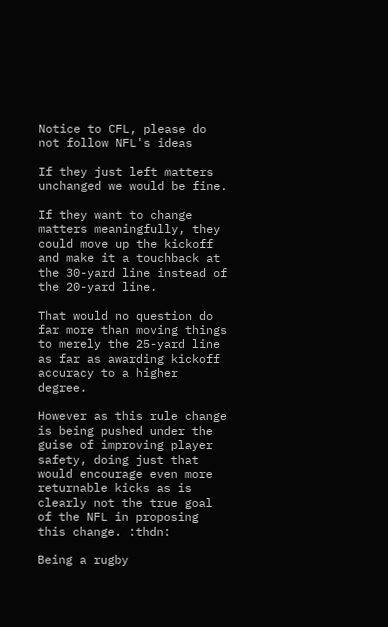Notice to CFL, please do not follow NFL's ideas

If they just left matters unchanged we would be fine.

If they want to change matters meaningfully, they could move up the kickoff and make it a touchback at the 30-yard line instead of the 20-yard line.

That would no question do far more than moving things to merely the 25-yard line as far as awarding kickoff accuracy to a higher degree.

However as this rule change is being pushed under the guise of improving player safety, doing just that would encourage even more returnable kicks as is clearly not the true goal of the NFL in proposing this change. :thdn:

Being a rugby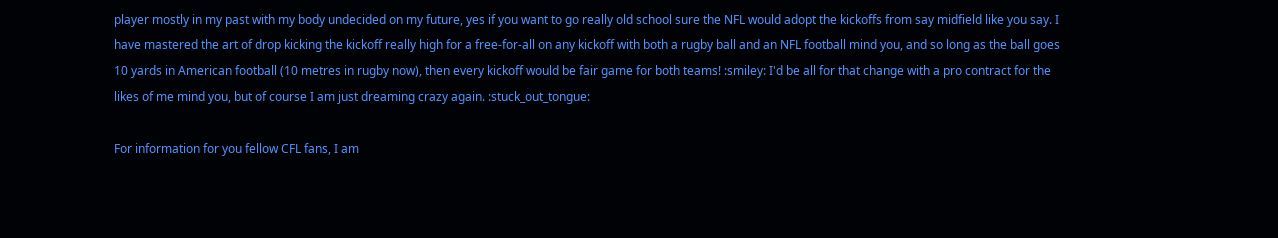player mostly in my past with my body undecided on my future, yes if you want to go really old school sure the NFL would adopt the kickoffs from say midfield like you say. I have mastered the art of drop kicking the kickoff really high for a free-for-all on any kickoff with both a rugby ball and an NFL football mind you, and so long as the ball goes 10 yards in American football (10 metres in rugby now), then every kickoff would be fair game for both teams! :smiley: I'd be all for that change with a pro contract for the likes of me mind you, but of course I am just dreaming crazy again. :stuck_out_tongue:

For information for you fellow CFL fans, I am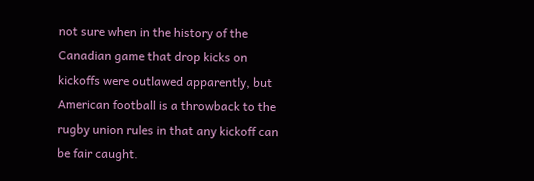not sure when in the history of the Canadian game that drop kicks on kickoffs were outlawed apparently, but American football is a throwback to the rugby union rules in that any kickoff can be fair caught.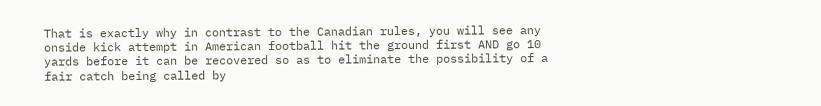That is exactly why in contrast to the Canadian rules, you will see any onside kick attempt in American football hit the ground first AND go 10 yards before it can be recovered so as to eliminate the possibility of a fair catch being called by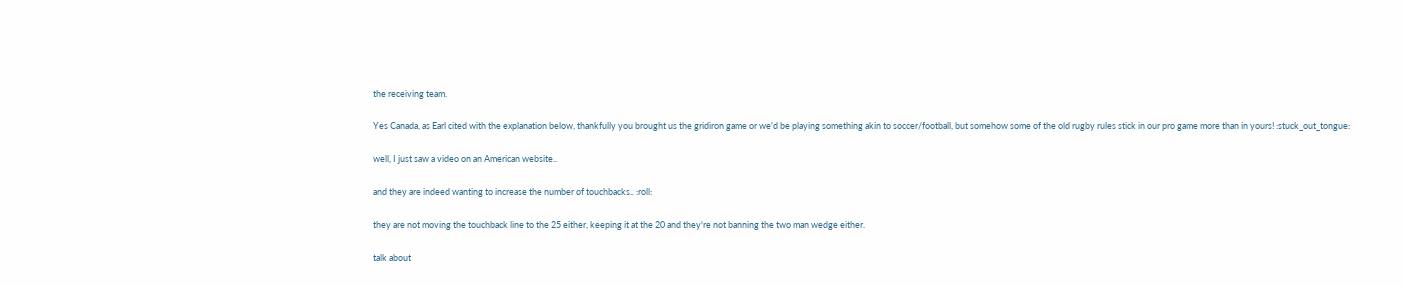the receiving team.

Yes Canada, as Earl cited with the explanation below, thankfully you brought us the gridiron game or we'd be playing something akin to soccer/football, but somehow some of the old rugby rules stick in our pro game more than in yours! :stuck_out_tongue:

well, I just saw a video on an American website..

and they are indeed wanting to increase the number of touchbacks.. :roll:

they are not moving the touchback line to the 25 either, keeping it at the 20 and they're not banning the two man wedge either.

talk about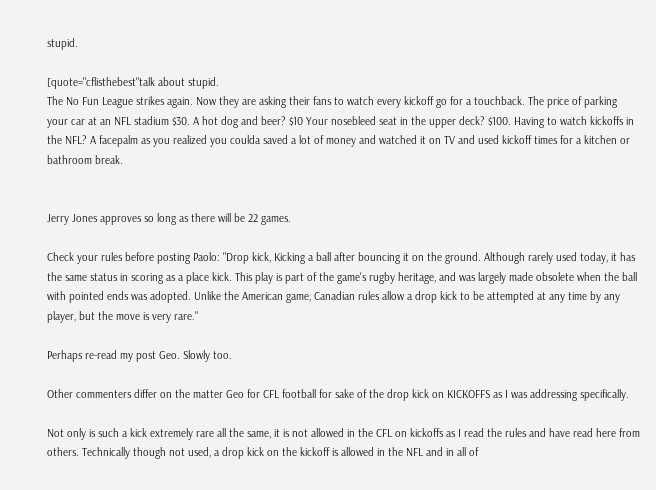stupid.

[quote="cflisthebest"talk about stupid.
The No Fun League strikes again. Now they are asking their fans to watch every kickoff go for a touchback. The price of parking your car at an NFL stadium $30. A hot dog and beer? $10 Your nosebleed seat in the upper deck? $100. Having to watch kickoffs in the NFL? A facepalm as you realized you coulda saved a lot of money and watched it on TV and used kickoff times for a kitchen or bathroom break.


Jerry Jones approves so long as there will be 22 games.

Check your rules before posting Paolo: "Drop kick, Kicking a ball after bouncing it on the ground. Although rarely used today, it has the same status in scoring as a place kick. This play is part of the game's rugby heritage, and was largely made obsolete when the ball with pointed ends was adopted. Unlike the American game, Canadian rules allow a drop kick to be attempted at any time by any player, but the move is very rare."

Perhaps re-read my post Geo. Slowly too.

Other commenters differ on the matter Geo for CFL football for sake of the drop kick on KICKOFFS as I was addressing specifically.

Not only is such a kick extremely rare all the same, it is not allowed in the CFL on kickoffs as I read the rules and have read here from others. Technically though not used, a drop kick on the kickoff is allowed in the NFL and in all of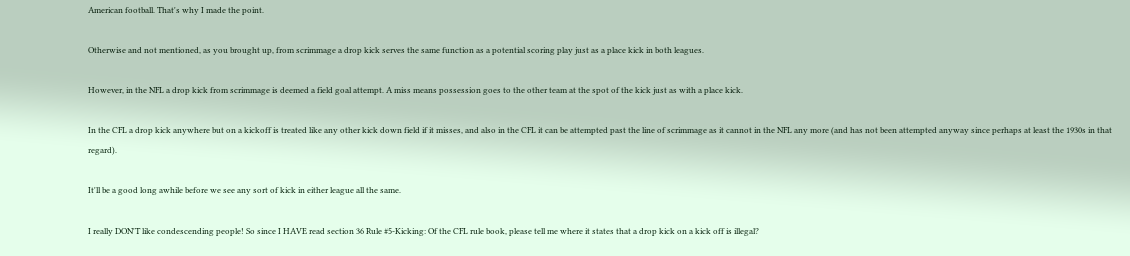American football. That's why I made the point.

Otherwise and not mentioned, as you brought up, from scrimmage a drop kick serves the same function as a potential scoring play just as a place kick in both leagues.

However, in the NFL a drop kick from scrimmage is deemed a field goal attempt. A miss means possession goes to the other team at the spot of the kick just as with a place kick.

In the CFL a drop kick anywhere but on a kickoff is treated like any other kick down field if it misses, and also in the CFL it can be attempted past the line of scrimmage as it cannot in the NFL any more (and has not been attempted anyway since perhaps at least the 1930s in that regard).

It'll be a good long awhile before we see any sort of kick in either league all the same.

I really DON'T like condescending people! So since I HAVE read section 36 Rule #5-Kicking: Of the CFL rule book, please tell me where it states that a drop kick on a kick off is illegal?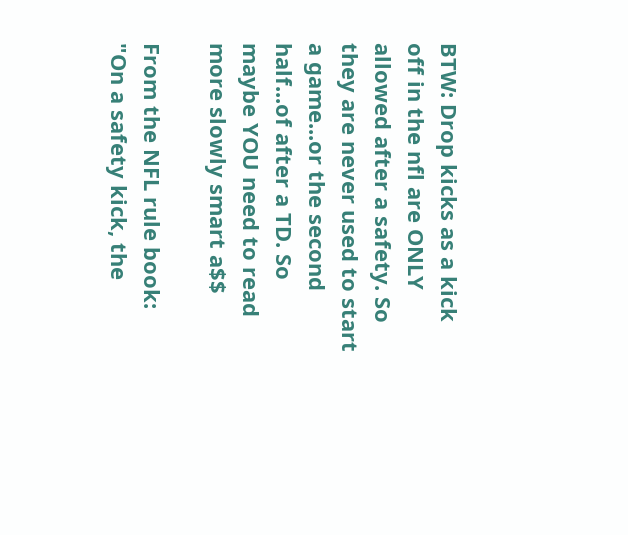BTW: Drop kicks as a kick off in the nfl are ONLY allowed after a safety. So they are never used to start a game...or the second half...of after a TD. So maybe YOU need to read more slowly smart a$$

From the NFL rule book: "On a safety kick, the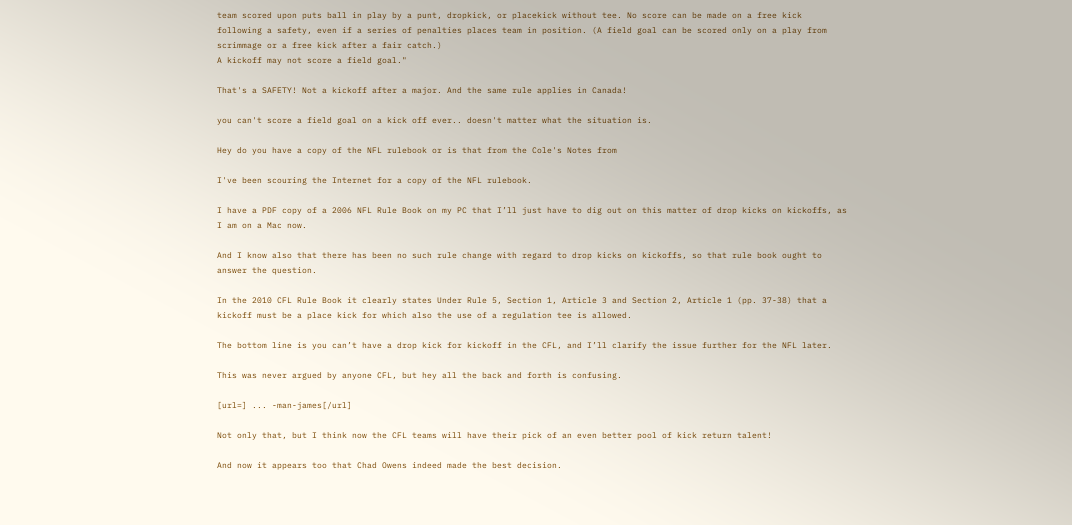team scored upon puts ball in play by a punt, dropkick, or placekick without tee. No score can be made on a free kick following a safety, even if a series of penalties places team in position. (A field goal can be scored only on a play from scrimmage or a free kick after a fair catch.)
A kickoff may not score a field goal."

That's a SAFETY! Not a kickoff after a major. And the same rule applies in Canada!

you can't score a field goal on a kick off ever.. doesn't matter what the situation is.

Hey do you have a copy of the NFL rulebook or is that from the Cole's Notes from

I've been scouring the Internet for a copy of the NFL rulebook.

I have a PDF copy of a 2006 NFL Rule Book on my PC that I’ll just have to dig out on this matter of drop kicks on kickoffs, as I am on a Mac now.

And I know also that there has been no such rule change with regard to drop kicks on kickoffs, so that rule book ought to answer the question.

In the 2010 CFL Rule Book it clearly states Under Rule 5, Section 1, Article 3 and Section 2, Article 1 (pp. 37-38) that a kickoff must be a place kick for which also the use of a regulation tee is allowed.

The bottom line is you can’t have a drop kick for kickoff in the CFL, and I’ll clarify the issue further for the NFL later.

This was never argued by anyone CFL, but hey all the back and forth is confusing.

[url=] ... -man-james[/url]

Not only that, but I think now the CFL teams will have their pick of an even better pool of kick return talent!

And now it appears too that Chad Owens indeed made the best decision.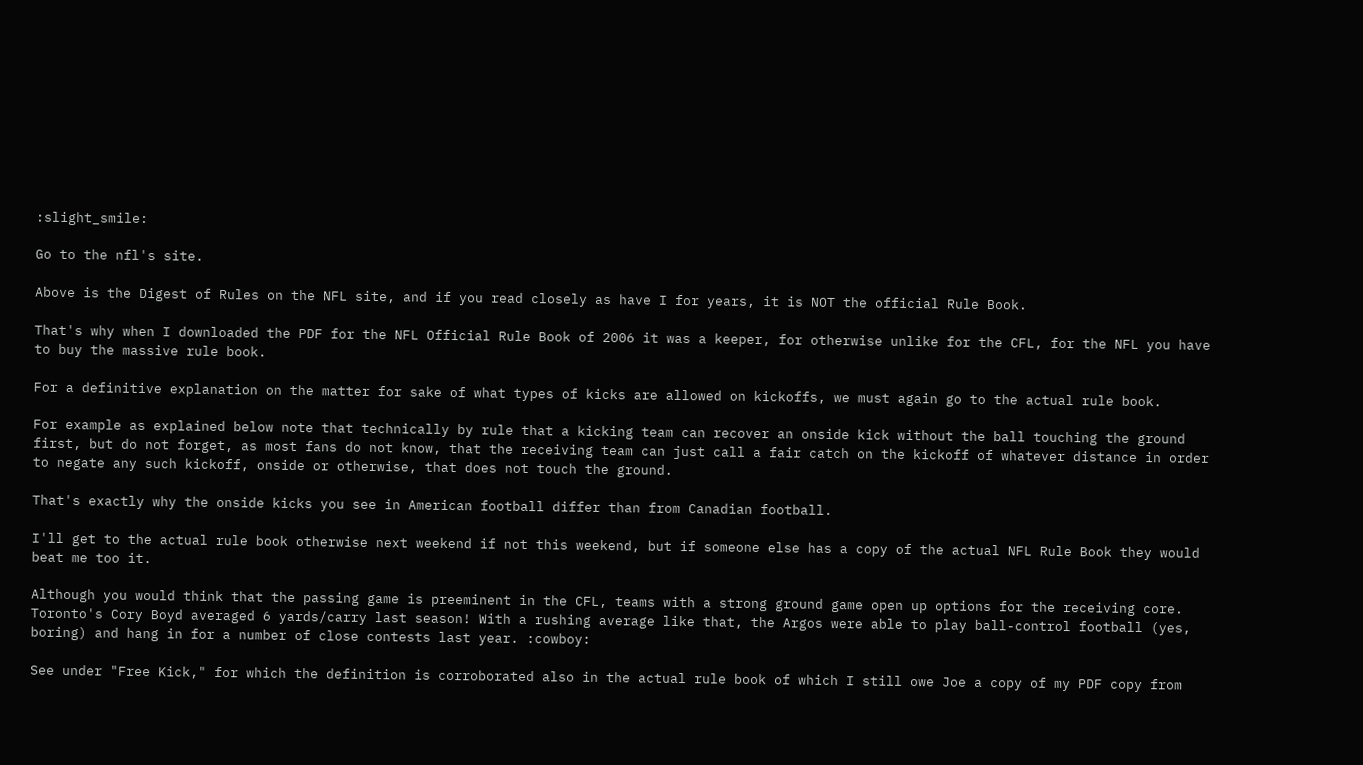:slight_smile:

Go to the nfl's site.

Above is the Digest of Rules on the NFL site, and if you read closely as have I for years, it is NOT the official Rule Book.

That's why when I downloaded the PDF for the NFL Official Rule Book of 2006 it was a keeper, for otherwise unlike for the CFL, for the NFL you have to buy the massive rule book.

For a definitive explanation on the matter for sake of what types of kicks are allowed on kickoffs, we must again go to the actual rule book.

For example as explained below note that technically by rule that a kicking team can recover an onside kick without the ball touching the ground first, but do not forget, as most fans do not know, that the receiving team can just call a fair catch on the kickoff of whatever distance in order to negate any such kickoff, onside or otherwise, that does not touch the ground.

That's exactly why the onside kicks you see in American football differ than from Canadian football.

I'll get to the actual rule book otherwise next weekend if not this weekend, but if someone else has a copy of the actual NFL Rule Book they would beat me too it.

Although you would think that the passing game is preeminent in the CFL, teams with a strong ground game open up options for the receiving core. Toronto's Cory Boyd averaged 6 yards/carry last season! With a rushing average like that, the Argos were able to play ball-control football (yes, boring) and hang in for a number of close contests last year. :cowboy:

See under "Free Kick," for which the definition is corroborated also in the actual rule book of which I still owe Joe a copy of my PDF copy from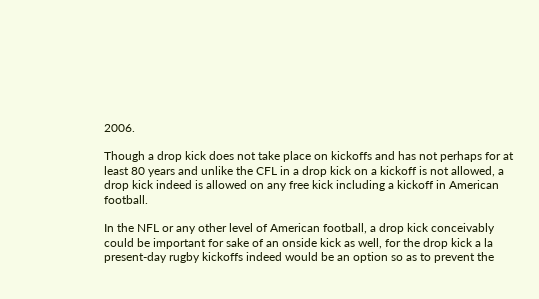2006.

Though a drop kick does not take place on kickoffs and has not perhaps for at least 80 years and unlike the CFL in a drop kick on a kickoff is not allowed, a drop kick indeed is allowed on any free kick including a kickoff in American football.

In the NFL or any other level of American football, a drop kick conceivably could be important for sake of an onside kick as well, for the drop kick a la present-day rugby kickoffs indeed would be an option so as to prevent the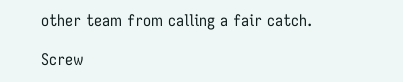other team from calling a fair catch.

Screw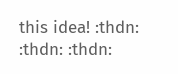this idea! :thdn: :thdn: :thdn: